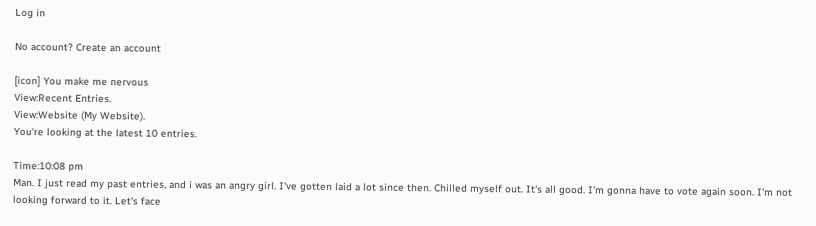Log in

No account? Create an account

[icon] You make me nervous
View:Recent Entries.
View:Website (My Website).
You're looking at the latest 10 entries.

Time:10:08 pm
Man. I just read my past entries, and i was an angry girl. I've gotten laid a lot since then. Chilled myself out. It's all good. I'm gonna have to vote again soon. I'm not looking forward to it. Let's face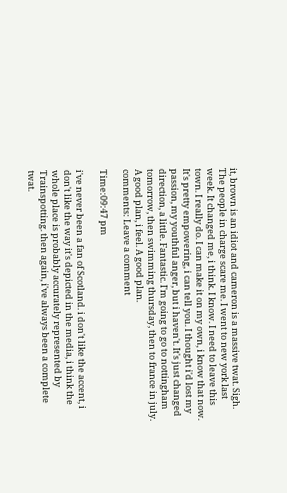it, brown is an idiot and cameron is a massive twat. Sigh. The people in charge scare me. I went to new york last week. It changed me, i think. I know. I need to leave this town. I really do. I can make it on my own, i know that now. It's pretty empowering, i can tell you. I thought i'd lost my passion, my youthful anger, but i haven't. It's just changed direction, a little. Fantastic. I'm going to go to nottingham tomorrow, then swimming thursday, then to france in july. A good plan, i feel. A good plan.
comments: Leave a comment

Time:09:47 pm

i've never been a fan of Scotland. i don't like the accent, i don't like the way it's depicted in the media, i think the whole place is probably accurately represented by Trainspotting. then again, i've always been a complete twat.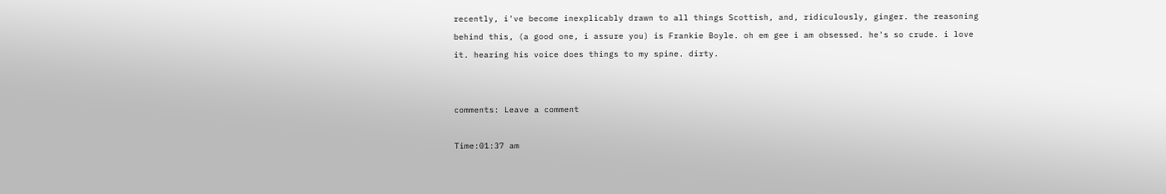recently, i've become inexplicably drawn to all things Scottish, and, ridiculously, ginger. the reasoning behind this, (a good one, i assure you) is Frankie Boyle. oh em gee i am obsessed. he's so crude. i love it. hearing his voice does things to my spine. dirty.


comments: Leave a comment

Time:01:37 am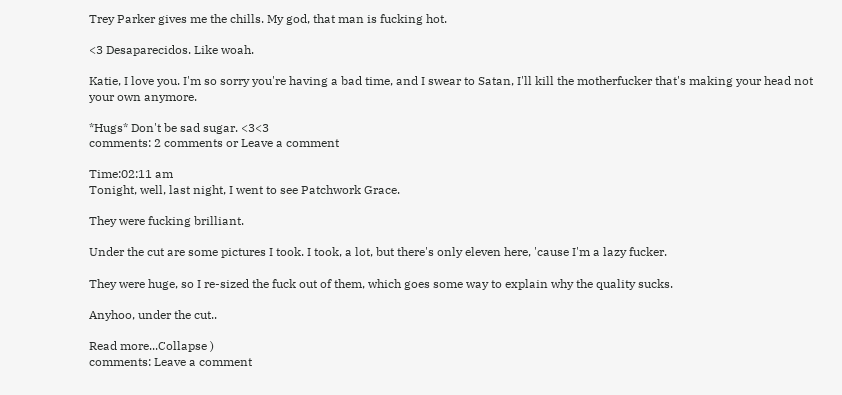Trey Parker gives me the chills. My god, that man is fucking hot.

<3 Desaparecidos. Like woah.

Katie, I love you. I'm so sorry you're having a bad time, and I swear to Satan, I'll kill the motherfucker that's making your head not your own anymore.

*Hugs* Don't be sad sugar. <3<3
comments: 2 comments or Leave a comment

Time:02:11 am
Tonight, well, last night, I went to see Patchwork Grace.

They were fucking brilliant.

Under the cut are some pictures I took. I took, a lot, but there's only eleven here, 'cause I'm a lazy fucker.

They were huge, so I re-sized the fuck out of them, which goes some way to explain why the quality sucks.

Anyhoo, under the cut..

Read more...Collapse )
comments: Leave a comment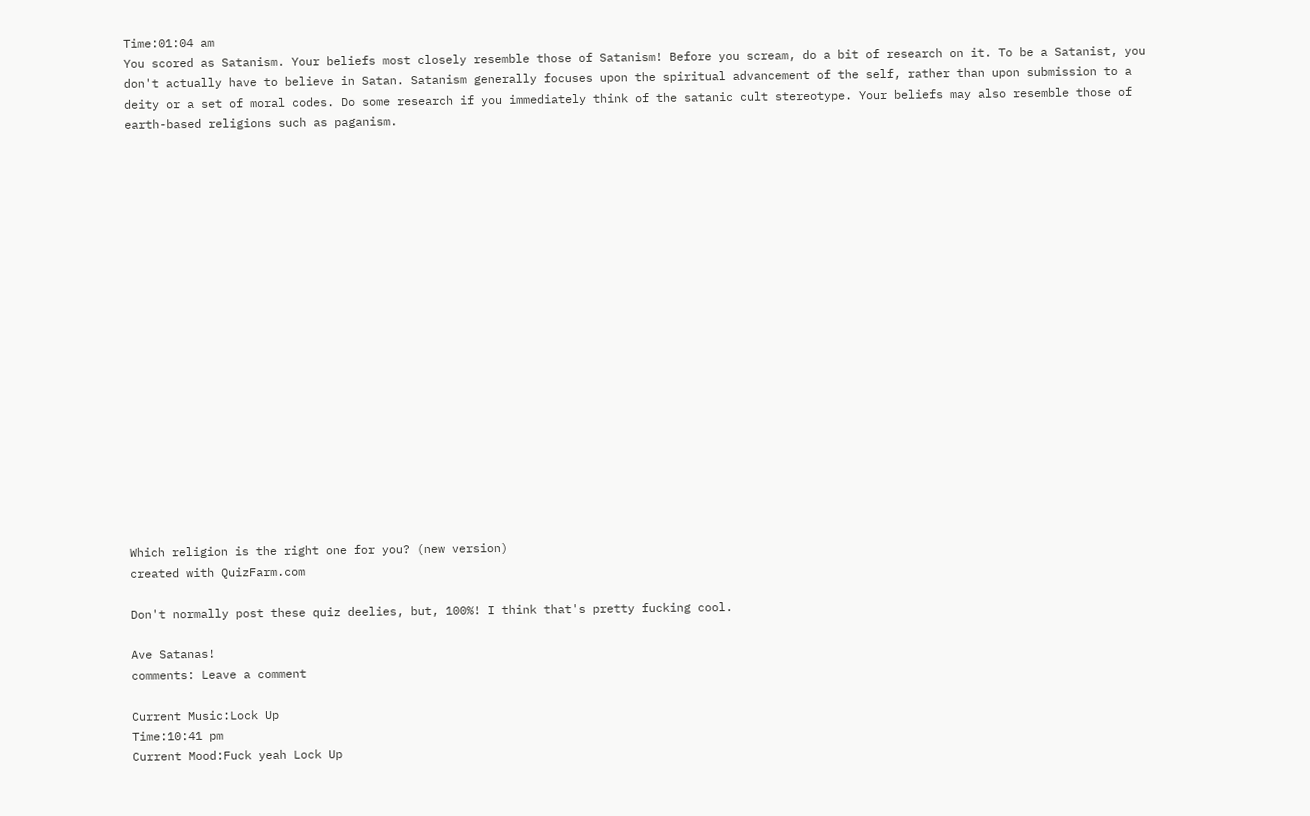Time:01:04 am
You scored as Satanism. Your beliefs most closely resemble those of Satanism! Before you scream, do a bit of research on it. To be a Satanist, you don't actually have to believe in Satan. Satanism generally focuses upon the spiritual advancement of the self, rather than upon submission to a deity or a set of moral codes. Do some research if you immediately think of the satanic cult stereotype. Your beliefs may also resemble those of earth-based religions such as paganism.




















Which religion is the right one for you? (new version)
created with QuizFarm.com

Don't normally post these quiz deelies, but, 100%! I think that's pretty fucking cool.

Ave Satanas!
comments: Leave a comment

Current Music:Lock Up
Time:10:41 pm
Current Mood:Fuck yeah Lock Up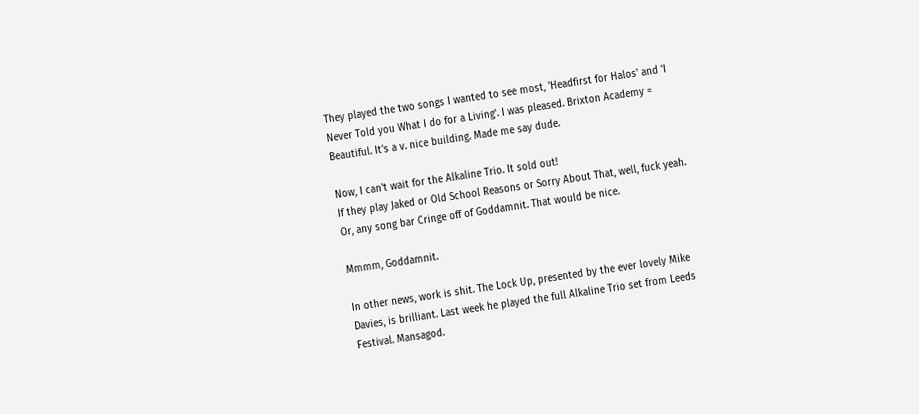They played the two songs I wanted to see most, 'Headfirst for Halos' and 'I Never Told you What I do for a Living'. I was pleased. Brixton Academy = Beautiful. It's a v. nice building. Made me say dude.

Now, I can't wait for the Alkaline Trio. It sold out!
If they play Jaked or Old School Reasons or Sorry About That, well, fuck yeah. Or, any song bar Cringe off of Goddamnit. That would be nice.

Mmmm, Goddamnit.

In other news, work is shit. The Lock Up, presented by the ever lovely Mike Davies, is brilliant. Last week he played the full Alkaline Trio set from Leeds Festival. Mansagod.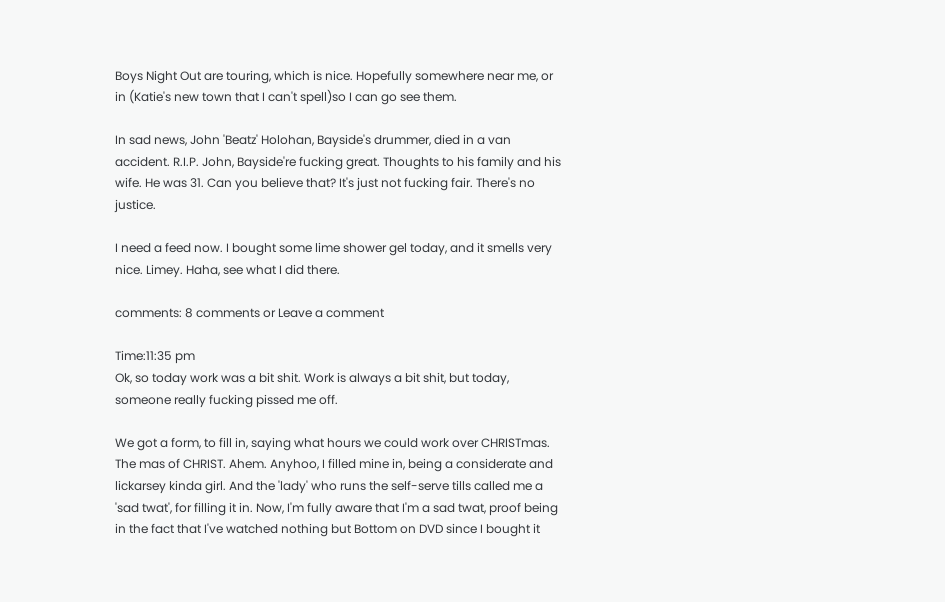Boys Night Out are touring, which is nice. Hopefully somewhere near me, or in (Katie's new town that I can't spell)so I can go see them.

In sad news, John 'Beatz' Holohan, Bayside's drummer, died in a van accident. R.I.P. John, Bayside're fucking great. Thoughts to his family and his wife. He was 31. Can you believe that? It's just not fucking fair. There's no justice.

I need a feed now. I bought some lime shower gel today, and it smells very nice. Limey. Haha, see what I did there.

comments: 8 comments or Leave a comment

Time:11:35 pm
Ok, so today work was a bit shit. Work is always a bit shit, but today, someone really fucking pissed me off.

We got a form, to fill in, saying what hours we could work over CHRISTmas. The mas of CHRIST. Ahem. Anyhoo, I filled mine in, being a considerate and lickarsey kinda girl. And the 'lady' who runs the self-serve tills called me a 'sad twat', for filling it in. Now, I'm fully aware that I'm a sad twat, proof being in the fact that I've watched nothing but Bottom on DVD since I bought it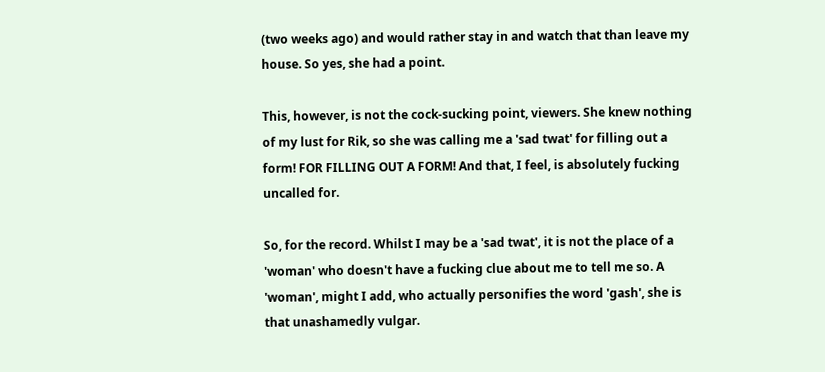(two weeks ago) and would rather stay in and watch that than leave my house. So yes, she had a point.

This, however, is not the cock-sucking point, viewers. She knew nothing of my lust for Rik, so she was calling me a 'sad twat' for filling out a form! FOR FILLING OUT A FORM! And that, I feel, is absolutely fucking uncalled for.

So, for the record. Whilst I may be a 'sad twat', it is not the place of a 'woman' who doesn't have a fucking clue about me to tell me so. A 'woman', might I add, who actually personifies the word 'gash', she is that unashamedly vulgar.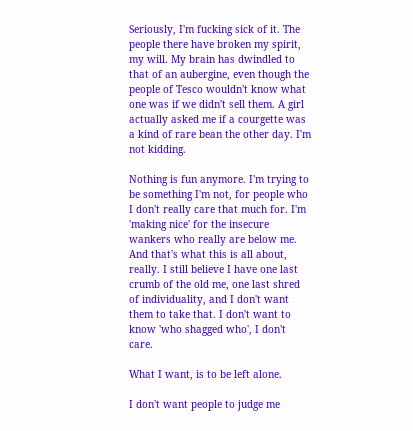Seriously, I'm fucking sick of it. The people there have broken my spirit, my will. My brain has dwindled to that of an aubergine, even though the people of Tesco wouldn't know what one was if we didn't sell them. A girl actually asked me if a courgette was a kind of rare bean the other day. I'm not kidding.

Nothing is fun anymore. I'm trying to be something I'm not, for people who I don't really care that much for. I'm 'making nice' for the insecure wankers who really are below me. And that's what this is all about, really. I still believe I have one last crumb of the old me, one last shred of individuality, and I don't want them to take that. I don't want to know 'who shagged who', I don't care.

What I want, is to be left alone.

I don't want people to judge me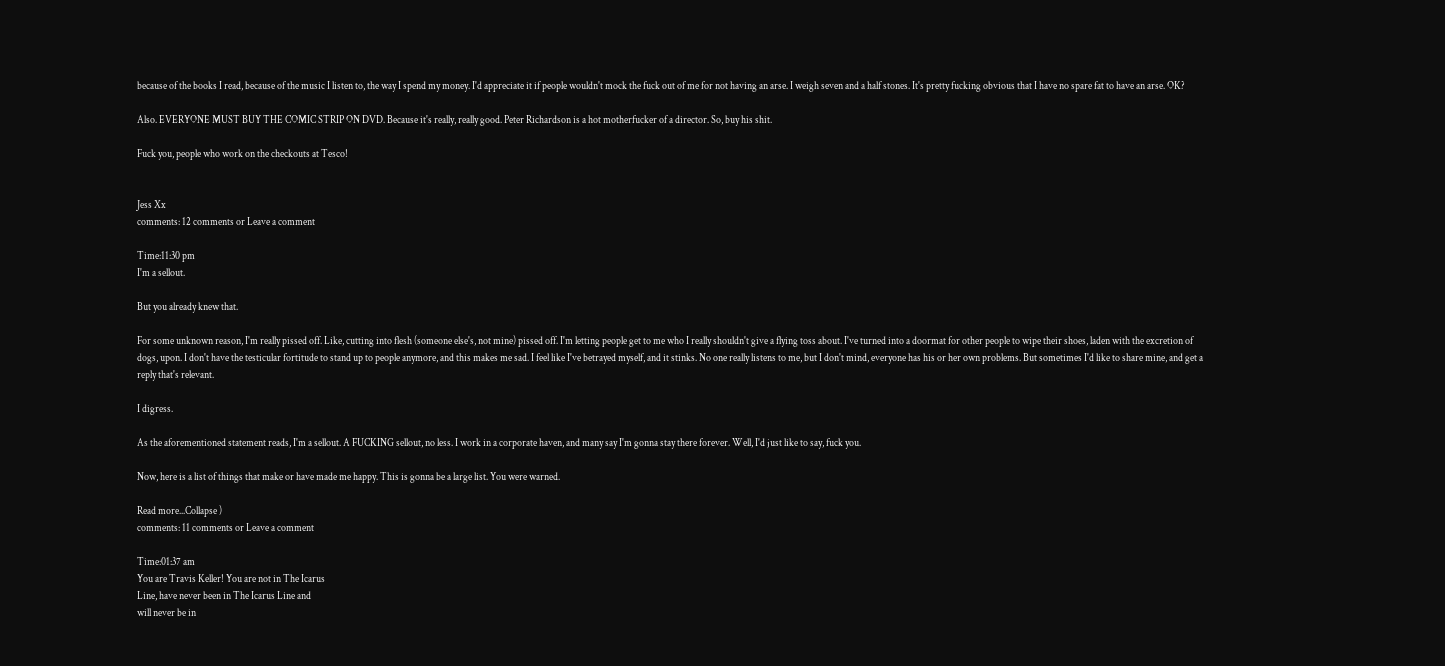because of the books I read, because of the music I listen to, the way I spend my money. I'd appreciate it if people wouldn't mock the fuck out of me for not having an arse. I weigh seven and a half stones. It's pretty fucking obvious that I have no spare fat to have an arse. OK?

Also. EVERYONE MUST BUY THE COMIC STRIP ON DVD. Because it's really, really good. Peter Richardson is a hot motherfucker of a director. So, buy his shit.

Fuck you, people who work on the checkouts at Tesco!


Jess Xx
comments: 12 comments or Leave a comment

Time:11:30 pm
I'm a sellout.

But you already knew that.

For some unknown reason, I'm really pissed off. Like, cutting into flesh (someone else's, not mine) pissed off. I'm letting people get to me who I really shouldn't give a flying toss about. I've turned into a doormat for other people to wipe their shoes, laden with the excretion of dogs, upon. I don't have the testicular fortitude to stand up to people anymore, and this makes me sad. I feel like I've betrayed myself, and it stinks. No one really listens to me, but I don't mind, everyone has his or her own problems. But sometimes I'd like to share mine, and get a reply that's relevant.

I digress.

As the aforementioned statement reads, I'm a sellout. A FUCKING sellout, no less. I work in a corporate haven, and many say I'm gonna stay there forever. Well, I'd just like to say, fuck you.

Now, here is a list of things that make or have made me happy. This is gonna be a large list. You were warned.

Read more...Collapse )
comments: 11 comments or Leave a comment

Time:01:37 am
You are Travis Keller! You are not in The Icarus
Line, have never been in The Icarus Line and
will never be in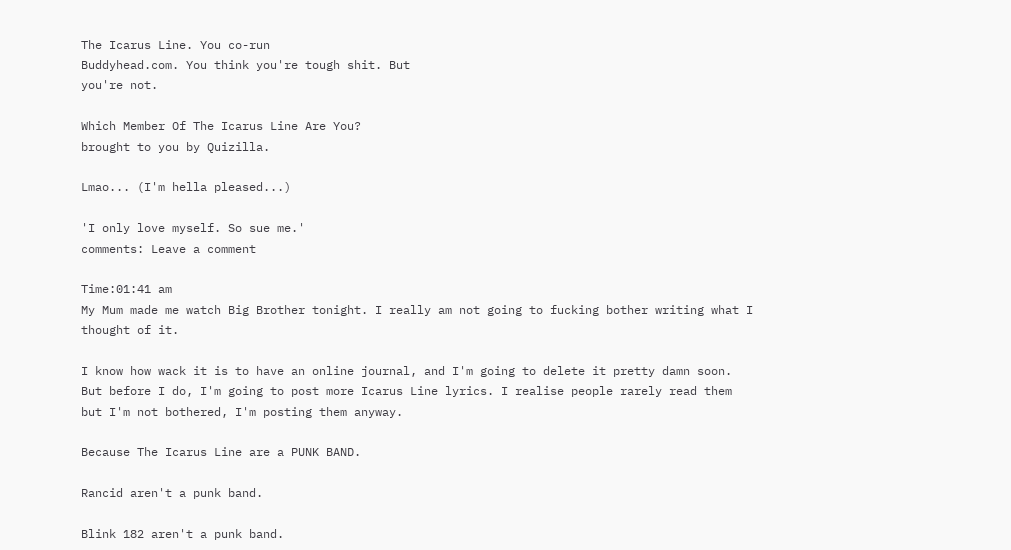The Icarus Line. You co-run
Buddyhead.com. You think you're tough shit. But
you're not.

Which Member Of The Icarus Line Are You?
brought to you by Quizilla.

Lmao... (I'm hella pleased...)

'I only love myself. So sue me.'
comments: Leave a comment

Time:01:41 am
My Mum made me watch Big Brother tonight. I really am not going to fucking bother writing what I thought of it.

I know how wack it is to have an online journal, and I'm going to delete it pretty damn soon. But before I do, I'm going to post more Icarus Line lyrics. I realise people rarely read them but I'm not bothered, I'm posting them anyway.

Because The Icarus Line are a PUNK BAND.

Rancid aren't a punk band.

Blink 182 aren't a punk band.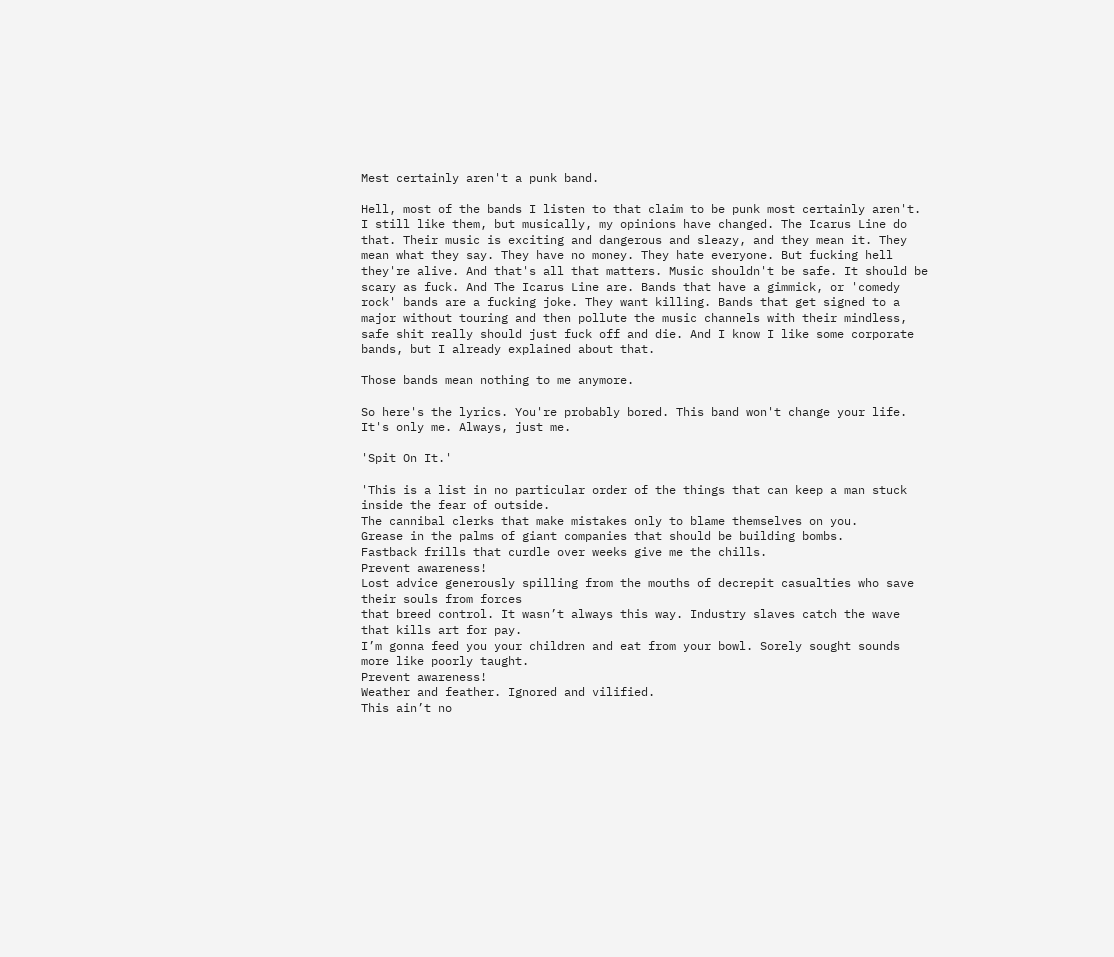Mest certainly aren't a punk band.

Hell, most of the bands I listen to that claim to be punk most certainly aren't. I still like them, but musically, my opinions have changed. The Icarus Line do that. Their music is exciting and dangerous and sleazy, and they mean it. They mean what they say. They have no money. They hate everyone. But fucking hell they're alive. And that's all that matters. Music shouldn't be safe. It should be scary as fuck. And The Icarus Line are. Bands that have a gimmick, or 'comedy rock' bands are a fucking joke. They want killing. Bands that get signed to a major without touring and then pollute the music channels with their mindless, safe shit really should just fuck off and die. And I know I like some corporate bands, but I already explained about that.

Those bands mean nothing to me anymore.

So here's the lyrics. You're probably bored. This band won't change your life. It's only me. Always, just me.

'Spit On It.'

'This is a list in no particular order of the things that can keep a man stuck inside the fear of outside.
The cannibal clerks that make mistakes only to blame themselves on you.
Grease in the palms of giant companies that should be building bombs.
Fastback frills that curdle over weeks give me the chills.
Prevent awareness!
Lost advice generously spilling from the mouths of decrepit casualties who save their souls from forces
that breed control. It wasn’t always this way. Industry slaves catch the wave that kills art for pay.
I’m gonna feed you your children and eat from your bowl. Sorely sought sounds more like poorly taught.
Prevent awareness!
Weather and feather. Ignored and vilified.
This ain’t no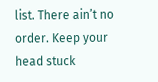list. There ain’t no order. Keep your head stuck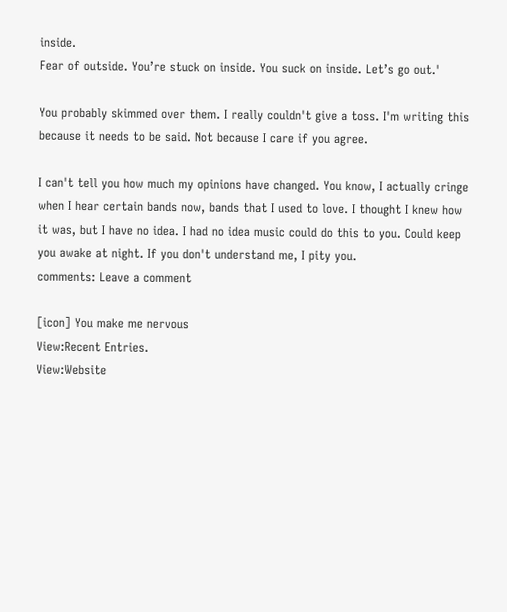inside.
Fear of outside. You’re stuck on inside. You suck on inside. Let’s go out.'

You probably skimmed over them. I really couldn't give a toss. I'm writing this because it needs to be said. Not because I care if you agree.

I can't tell you how much my opinions have changed. You know, I actually cringe when I hear certain bands now, bands that I used to love. I thought I knew how it was, but I have no idea. I had no idea music could do this to you. Could keep you awake at night. If you don't understand me, I pity you.
comments: Leave a comment

[icon] You make me nervous
View:Recent Entries.
View:Website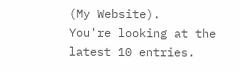(My Website).
You're looking at the latest 10 entries.